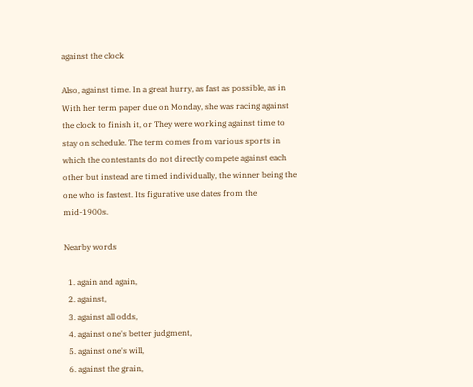against the clock

Also, against time. In a great hurry, as fast as possible, as in With her term paper due on Monday, she was racing against the clock to finish it, or They were working against time to stay on schedule. The term comes from various sports in which the contestants do not directly compete against each other but instead are timed individually, the winner being the one who is fastest. Its figurative use dates from the mid-1900s.

Nearby words

  1. again and again,
  2. against,
  3. against all odds,
  4. against one's better judgment,
  5. against one's will,
  6. against the grain,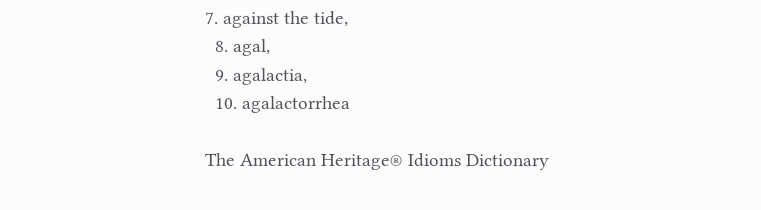7. against the tide,
  8. agal,
  9. agalactia,
  10. agalactorrhea

The American Heritage® Idioms Dictionary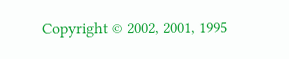Copyright © 2002, 2001, 1995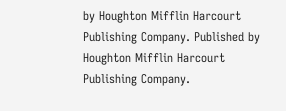by Houghton Mifflin Harcourt Publishing Company. Published by Houghton Mifflin Harcourt Publishing Company.